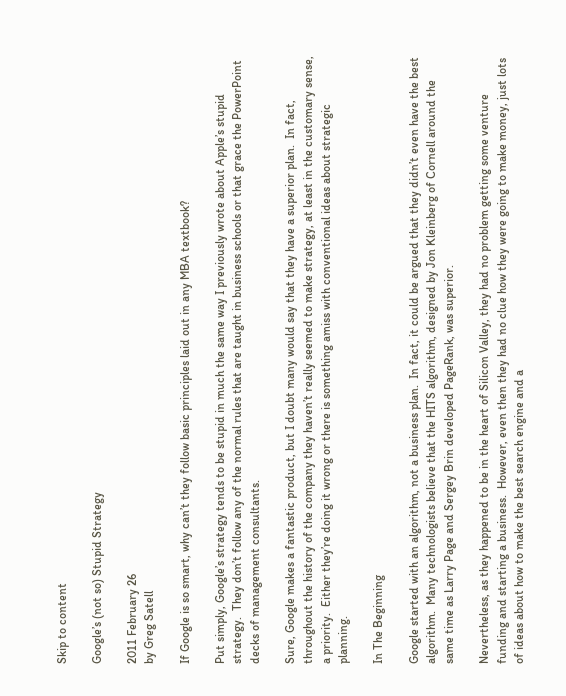Skip to content

Google’s (not so) Stupid Strategy

2011 February 26
by Greg Satell

If Google is so smart, why can’t they follow basic principles laid out in any MBA textbook?

Put simply, Google’s strategy tends to be stupid in much the same way I previously wrote about Apple’s stupid strategy.  They don’t follow any of the normal rules that are taught in business schools or that grace the PowerPoint decks of management consultants.

Sure, Google makes a fantastic product, but I doubt many would say that they have a superior plan.  In fact, throughout the history of the company they haven’t really seemed to make strategy, at least in the customary sense, a priority.  Either they’re doing it wrong or there is something amiss with conventional ideas about strategic planning.

In The Beginning

Google started with an algorithm, not a business plan.  In fact, it could be argued that they didn’t even have the best algorithm.  Many technologists believe that the HITS algorithm, designed by Jon Kleinberg of Cornell around the same time as Larry Page and Sergey Brin developed PageRank, was superior.

Nevertheless, as they happened to be in the heart of Silicon Valley, they had no problem getting some venture funding and starting a business.  However, even then they had no clue how they were going to make money, just lots of ideas about how to make the best search engine and a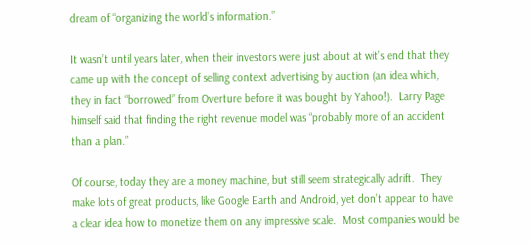dream of “organizing the world’s information.”

It wasn’t until years later, when their investors were just about at wit’s end that they came up with the concept of selling context advertising by auction (an idea which, they in fact “borrowed” from Overture before it was bought by Yahoo!).  Larry Page himself said that finding the right revenue model was “probably more of an accident than a plan.”

Of course, today they are a money machine, but still seem strategically adrift.  They make lots of great products, like Google Earth and Android, yet don’t appear to have a clear idea how to monetize them on any impressive scale.  Most companies would be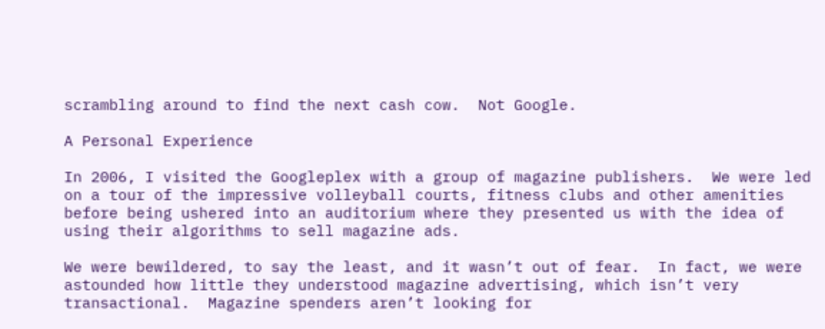scrambling around to find the next cash cow.  Not Google.

A Personal Experience

In 2006, I visited the Googleplex with a group of magazine publishers.  We were led on a tour of the impressive volleyball courts, fitness clubs and other amenities before being ushered into an auditorium where they presented us with the idea of using their algorithms to sell magazine ads.

We were bewildered, to say the least, and it wasn’t out of fear.  In fact, we were astounded how little they understood magazine advertising, which isn’t very transactional.  Magazine spenders aren’t looking for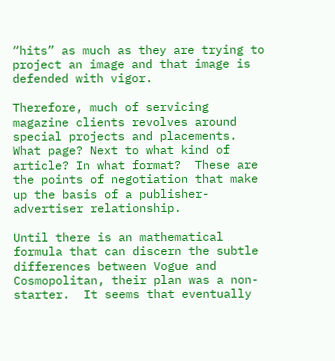“hits” as much as they are trying to project an image and that image is defended with vigor.

Therefore, much of servicing magazine clients revolves around special projects and placements.  What page? Next to what kind of article? In what format?  These are the points of negotiation that make up the basis of a publisher-advertiser relationship.

Until there is an mathematical formula that can discern the subtle differences between Vogue and Cosmopolitan, their plan was a non-starter.  It seems that eventually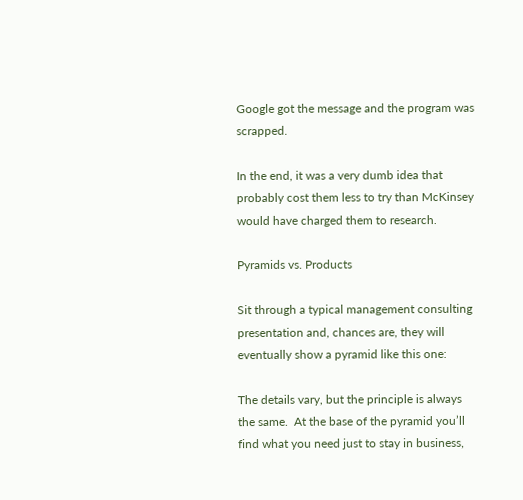Google got the message and the program was scrapped.

In the end, it was a very dumb idea that probably cost them less to try than McKinsey would have charged them to research.

Pyramids vs. Products

Sit through a typical management consulting presentation and, chances are, they will eventually show a pyramid like this one:

The details vary, but the principle is always the same.  At the base of the pyramid you’ll find what you need just to stay in business,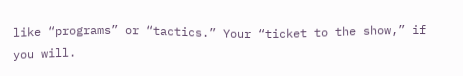like “programs” or “tactics.” Your “ticket to the show,” if you will.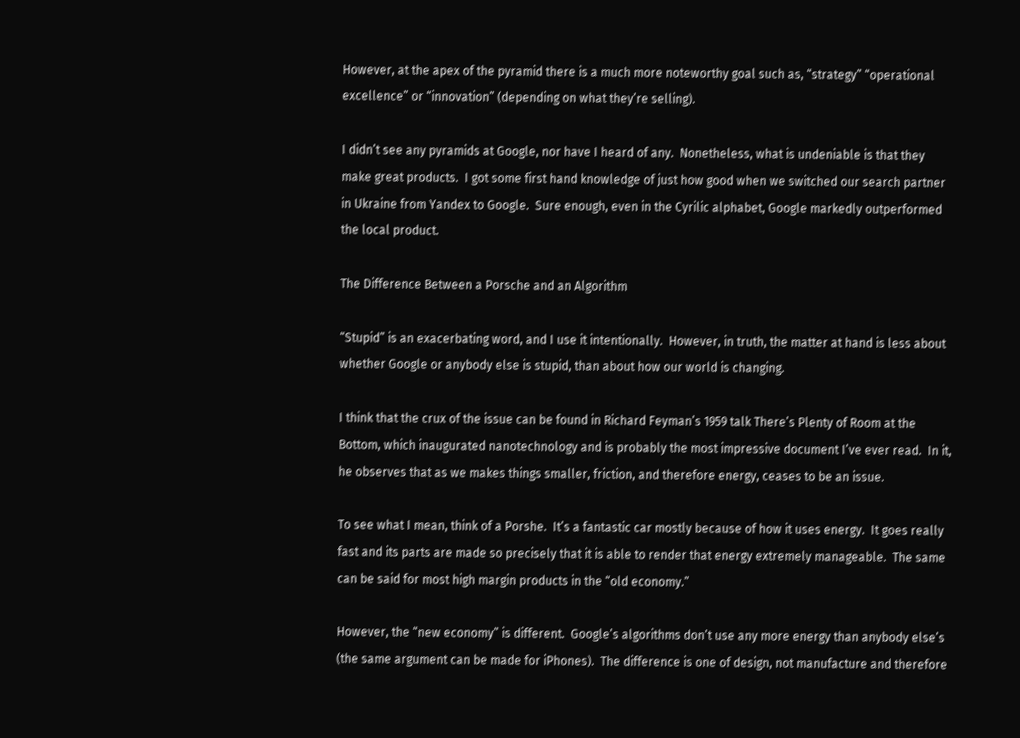However, at the apex of the pyramid there is a much more noteworthy goal such as, “strategy” “operational excellence” or “innovation” (depending on what they’re selling).

I didn’t see any pyramids at Google, nor have I heard of any.  Nonetheless, what is undeniable is that they make great products.  I got some first hand knowledge of just how good when we switched our search partner in Ukraine from Yandex to Google.  Sure enough, even in the Cyrilic alphabet, Google markedly outperformed the local product.

The Difference Between a Porsche and an Algorithm

“Stupid” is an exacerbating word, and I use it intentionally.  However, in truth, the matter at hand is less about whether Google or anybody else is stupid, than about how our world is changing.

I think that the crux of the issue can be found in Richard Feyman’s 1959 talk There’s Plenty of Room at the Bottom, which inaugurated nanotechnology and is probably the most impressive document I’ve ever read.  In it, he observes that as we makes things smaller, friction, and therefore energy, ceases to be an issue.

To see what I mean, think of a Porshe.  It’s a fantastic car mostly because of how it uses energy.  It goes really fast and its parts are made so precisely that it is able to render that energy extremely manageable.  The same can be said for most high margin products in the “old economy.”

However, the “new economy” is different.  Google’s algorithms don’t use any more energy than anybody else’s (the same argument can be made for iPhones).  The difference is one of design, not manufacture and therefore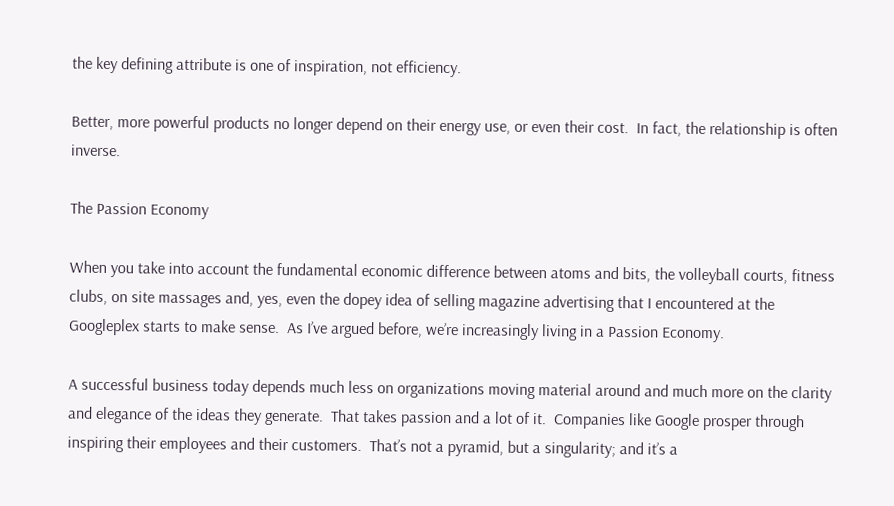the key defining attribute is one of inspiration, not efficiency.

Better, more powerful products no longer depend on their energy use, or even their cost.  In fact, the relationship is often inverse.

The Passion Economy

When you take into account the fundamental economic difference between atoms and bits, the volleyball courts, fitness clubs, on site massages and, yes, even the dopey idea of selling magazine advertising that I encountered at the Googleplex starts to make sense.  As I’ve argued before, we’re increasingly living in a Passion Economy.

A successful business today depends much less on organizations moving material around and much more on the clarity and elegance of the ideas they generate.  That takes passion and a lot of it.  Companies like Google prosper through inspiring their employees and their customers.  That’s not a pyramid, but a singularity; and it’s a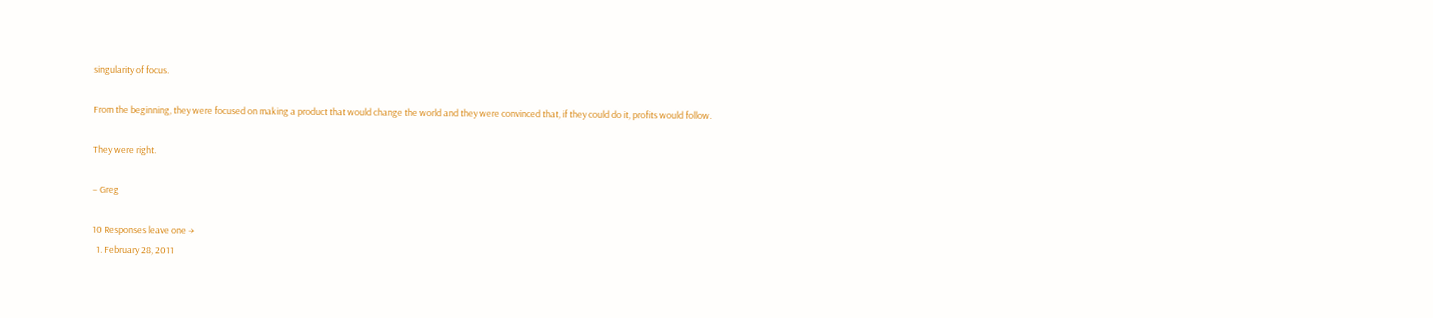singularity of focus.

From the beginning, they were focused on making a product that would change the world and they were convinced that, if they could do it, profits would follow.

They were right.

– Greg

10 Responses leave one →
  1. February 28, 2011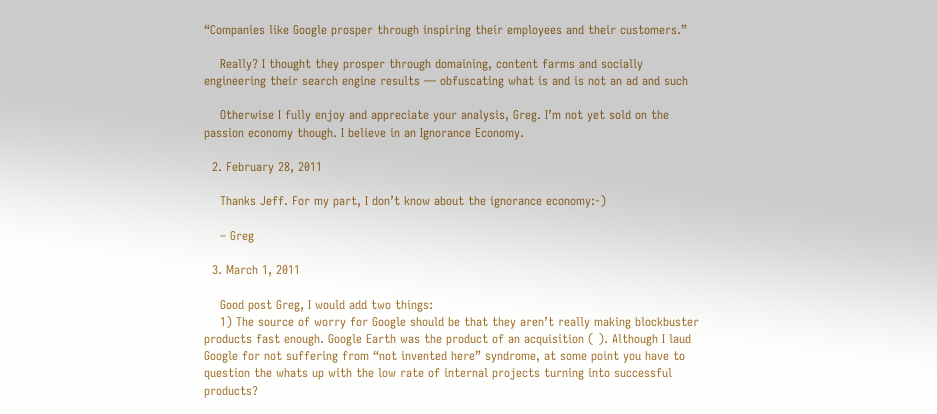“Companies like Google prosper through inspiring their employees and their customers.”

    Really? I thought they prosper through domaining, content farms and socially engineering their search engine results — obfuscating what is and is not an ad and such

    Otherwise I fully enjoy and appreciate your analysis, Greg. I’m not yet sold on the passion economy though. I believe in an Ignorance Economy.

  2. February 28, 2011

    Thanks Jeff. For my part, I don’t know about the ignorance economy:-)

    – Greg

  3. March 1, 2011

    Good post Greg, I would add two things:
    1) The source of worry for Google should be that they aren’t really making blockbuster products fast enough. Google Earth was the product of an acquisition ( ). Although I laud Google for not suffering from “not invented here” syndrome, at some point you have to question the whats up with the low rate of internal projects turning into successful products?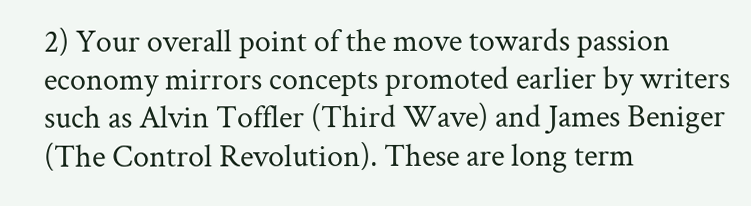2) Your overall point of the move towards passion economy mirrors concepts promoted earlier by writers such as Alvin Toffler (Third Wave) and James Beniger (The Control Revolution). These are long term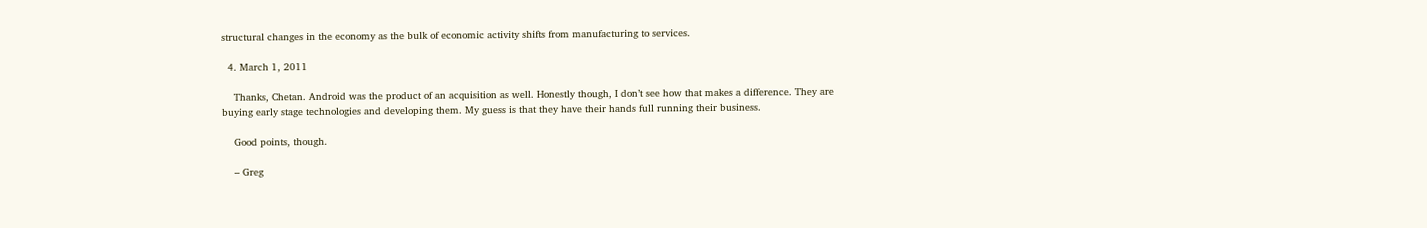structural changes in the economy as the bulk of economic activity shifts from manufacturing to services.

  4. March 1, 2011

    Thanks, Chetan. Android was the product of an acquisition as well. Honestly though, I don’t see how that makes a difference. They are buying early stage technologies and developing them. My guess is that they have their hands full running their business.

    Good points, though.

    – Greg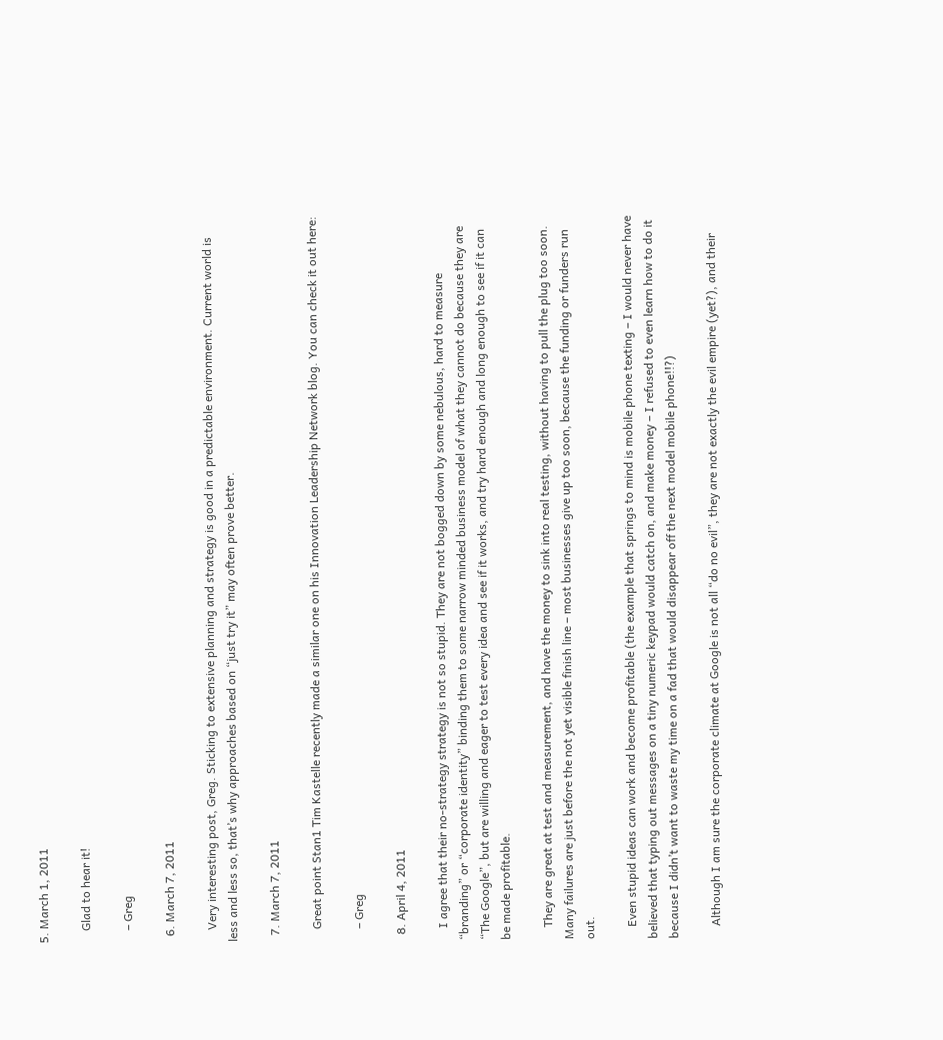5. March 1, 2011

    Glad to hear it!

    – Greg

  6. March 7, 2011

    Very interesting post, Greg. Sticking to extensive planning and strategy is good in a predictable environment. Current world is less and less so, that’s why approaches based on “just try it” may often prove better.

  7. March 7, 2011

    Great point Stan1 Tim Kastelle recently made a similar one on his Innovation Leadership Network blog. You can check it out here:

    – Greg

  8. April 4, 2011

    I agree that their no-strategy strategy is not so stupid. They are not bogged down by some nebulous, hard to measure “branding” or “corporate identity” binding them to some narrow minded business model of what they cannot do because they are “The Google”, but are willing and eager to test every idea and see if it works, and try hard enough and long enough to see if it can be made profitable.

    They are great at test and measurement, and have the money to sink into real testing, without having to pull the plug too soon. Many failures are just before the not yet visible finish line – most businesses give up too soon, because the funding or funders run out.

    Even stupid ideas can work and become profitable (the example that springs to mind is mobile phone texting – I would never have believed that typing out messages on a tiny numeric keypad would catch on, and make money – I refused to even learn how to do it because I didn’t want to waste my time on a fad that would disappear off the next model mobile phone!!?)

    Although I am sure the corporate climate at Google is not all “do no evil”, they are not exactly the evil empire (yet?), and their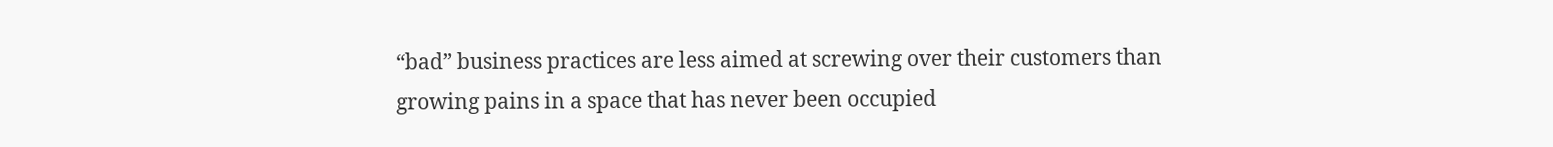“bad” business practices are less aimed at screwing over their customers than growing pains in a space that has never been occupied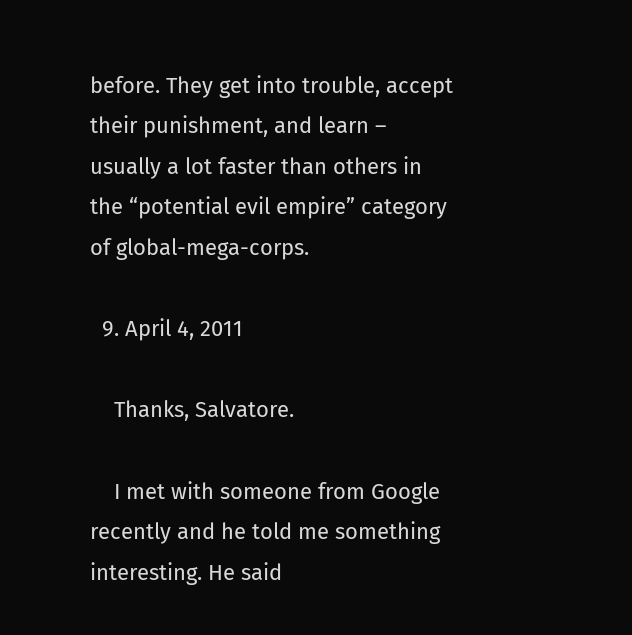before. They get into trouble, accept their punishment, and learn – usually a lot faster than others in the “potential evil empire” category of global-mega-corps.

  9. April 4, 2011

    Thanks, Salvatore.

    I met with someone from Google recently and he told me something interesting. He said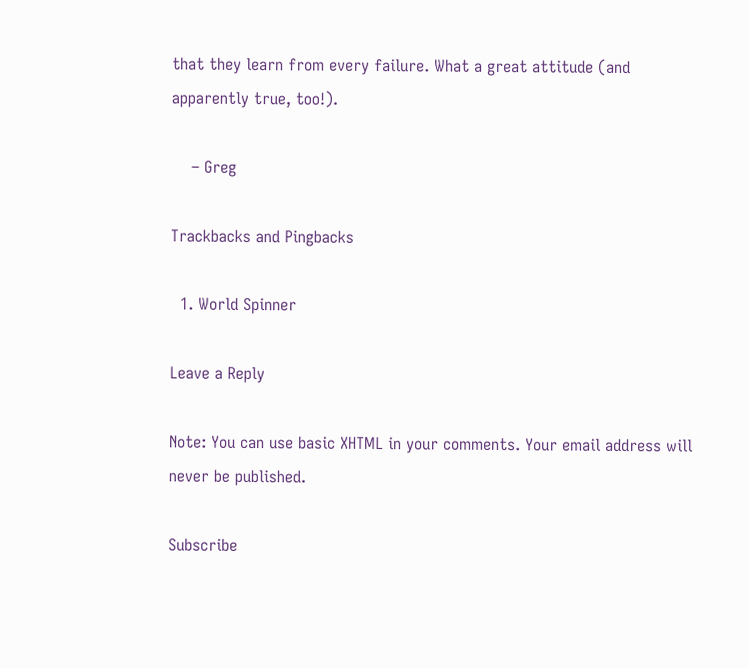that they learn from every failure. What a great attitude (and apparently true, too!).

    – Greg

Trackbacks and Pingbacks

  1. World Spinner

Leave a Reply

Note: You can use basic XHTML in your comments. Your email address will never be published.

Subscribe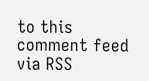to this comment feed via RSS